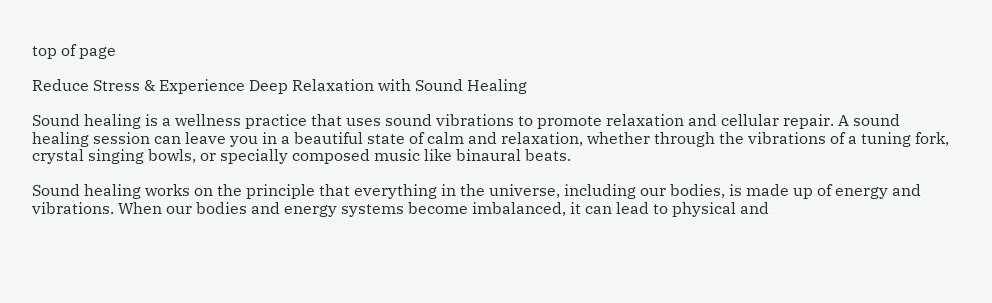top of page

Reduce Stress & Experience Deep Relaxation with Sound Healing

Sound healing is a wellness practice that uses sound vibrations to promote relaxation and cellular repair. A sound healing session can leave you in a beautiful state of calm and relaxation, whether through the vibrations of a tuning fork, crystal singing bowls, or specially composed music like binaural beats.

Sound healing works on the principle that everything in the universe, including our bodies, is made up of energy and vibrations. When our bodies and energy systems become imbalanced, it can lead to physical and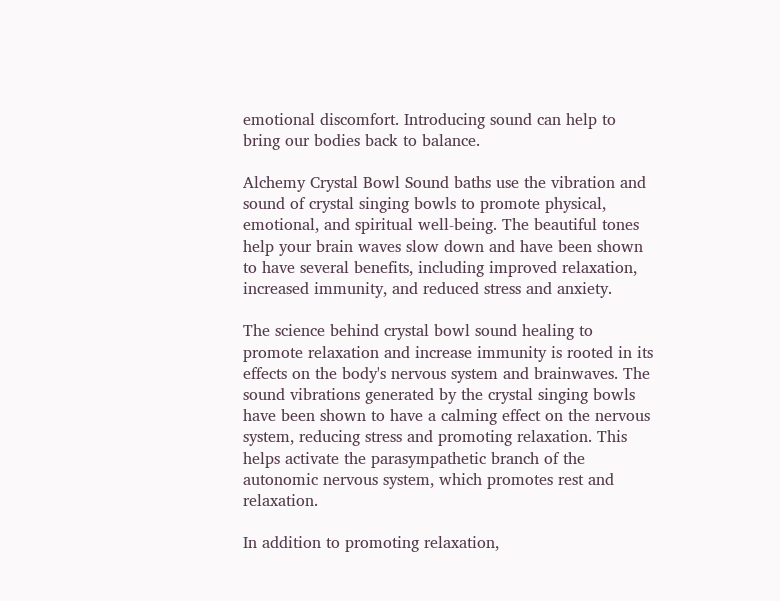emotional discomfort. Introducing sound can help to bring our bodies back to balance.

Alchemy Crystal Bowl Sound baths use the vibration and sound of crystal singing bowls to promote physical, emotional, and spiritual well-being. The beautiful tones help your brain waves slow down and have been shown to have several benefits, including improved relaxation, increased immunity, and reduced stress and anxiety.

The science behind crystal bowl sound healing to promote relaxation and increase immunity is rooted in its effects on the body's nervous system and brainwaves. The sound vibrations generated by the crystal singing bowls have been shown to have a calming effect on the nervous system, reducing stress and promoting relaxation. This helps activate the parasympathetic branch of the autonomic nervous system, which promotes rest and relaxation.

In addition to promoting relaxation,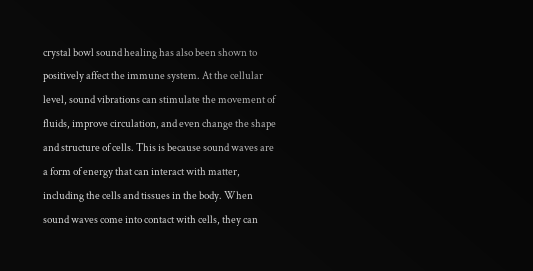crystal bowl sound healing has also been shown to positively affect the immune system. At the cellular level, sound vibrations can stimulate the movement of fluids, improve circulation, and even change the shape and structure of cells. This is because sound waves are a form of energy that can interact with matter, including the cells and tissues in the body. When sound waves come into contact with cells, they can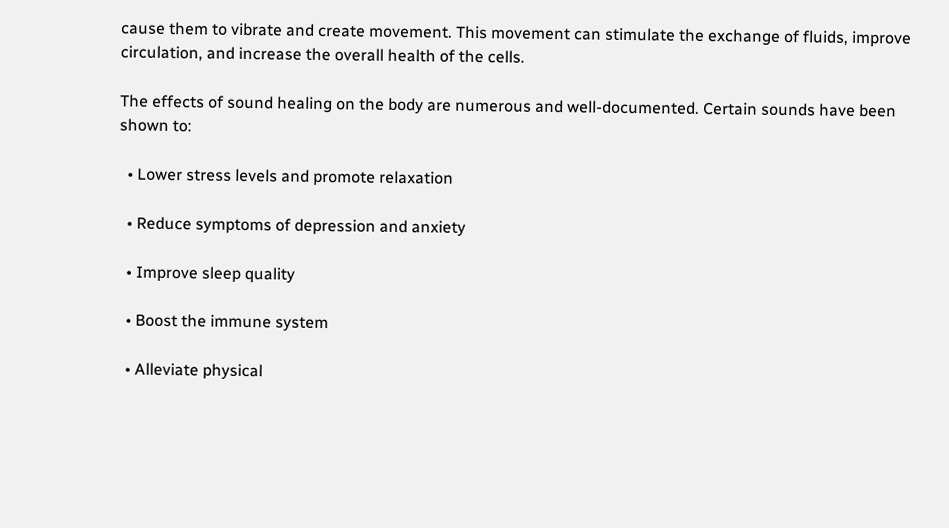cause them to vibrate and create movement. This movement can stimulate the exchange of fluids, improve circulation, and increase the overall health of the cells.

The effects of sound healing on the body are numerous and well-documented. Certain sounds have been shown to:

  • Lower stress levels and promote relaxation

  • Reduce symptoms of depression and anxiety

  • Improve sleep quality

  • Boost the immune system

  • Alleviate physical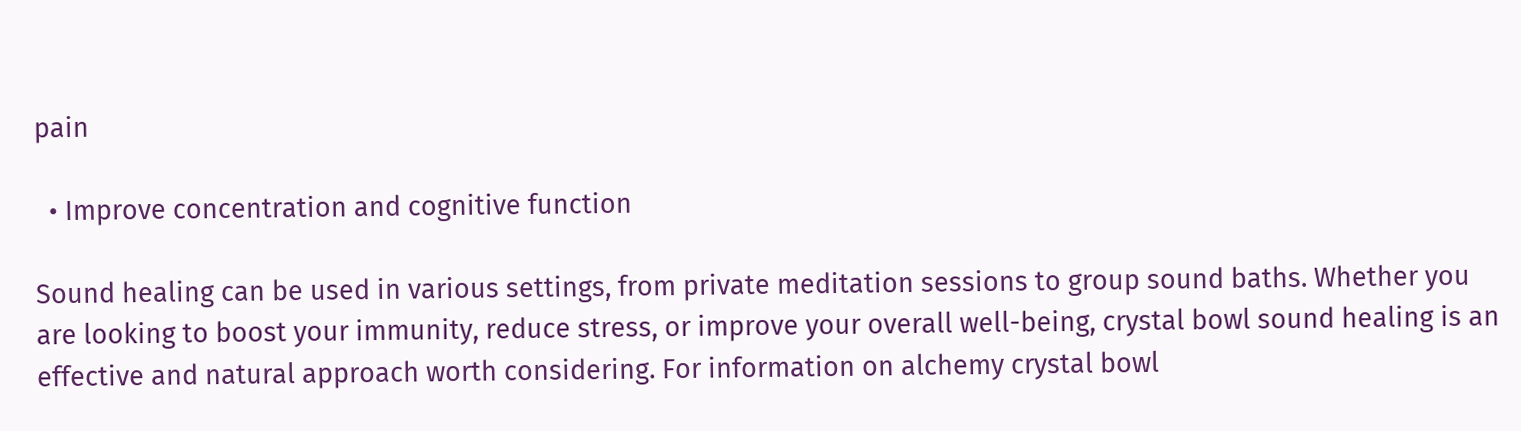pain

  • Improve concentration and cognitive function

Sound healing can be used in various settings, from private meditation sessions to group sound baths. Whether you are looking to boost your immunity, reduce stress, or improve your overall well-being, crystal bowl sound healing is an effective and natural approach worth considering. For information on alchemy crystal bowl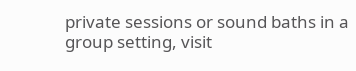private sessions or sound baths in a group setting, visit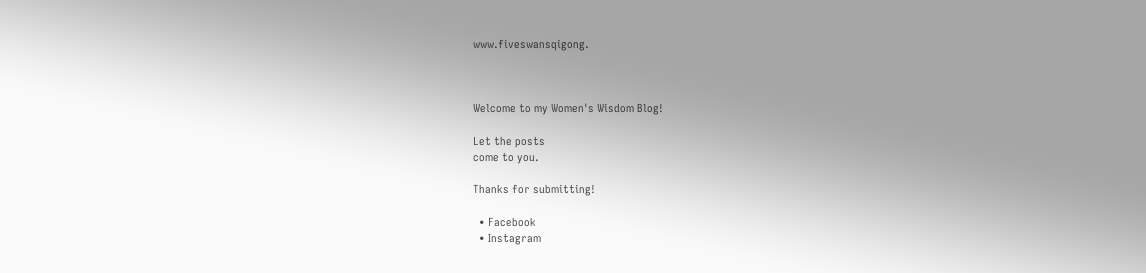www.fiveswansqigong.



Welcome to my Women's Wisdom Blog!

Let the posts
come to you.

Thanks for submitting!

  • Facebook
  • Instagram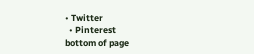• Twitter
  • Pinterest
bottom of page